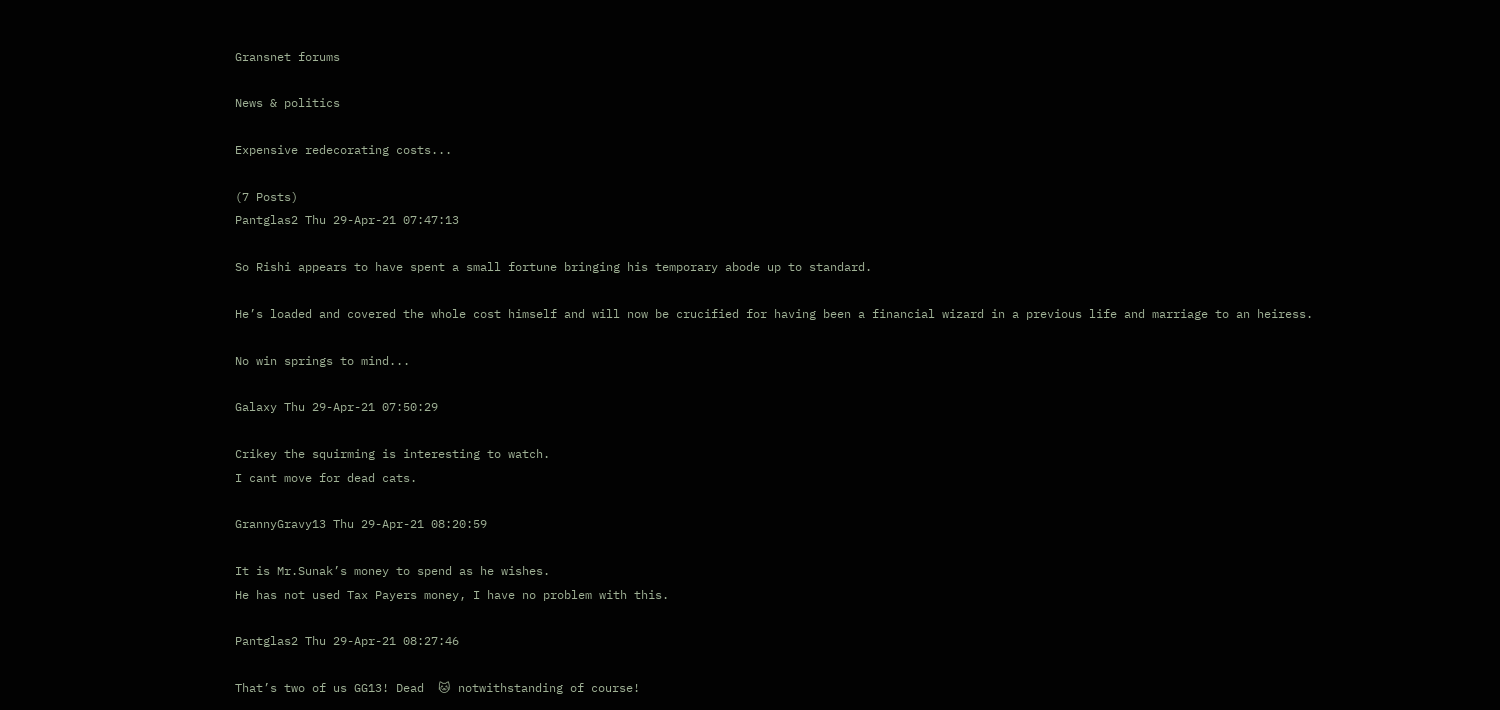Gransnet forums

News & politics

Expensive redecorating costs...

(7 Posts)
Pantglas2 Thu 29-Apr-21 07:47:13

So Rishi appears to have spent a small fortune bringing his temporary abode up to standard.

He’s loaded and covered the whole cost himself and will now be crucified for having been a financial wizard in a previous life and marriage to an heiress.

No win springs to mind...

Galaxy Thu 29-Apr-21 07:50:29

Crikey the squirming is interesting to watch.
I cant move for dead cats.

GrannyGravy13 Thu 29-Apr-21 08:20:59

It is Mr.Sunak’s money to spend as he wishes.
He has not used Tax Payers money, I have no problem with this.

Pantglas2 Thu 29-Apr-21 08:27:46

That’s two of us GG13! Dead  🐱 notwithstanding of course!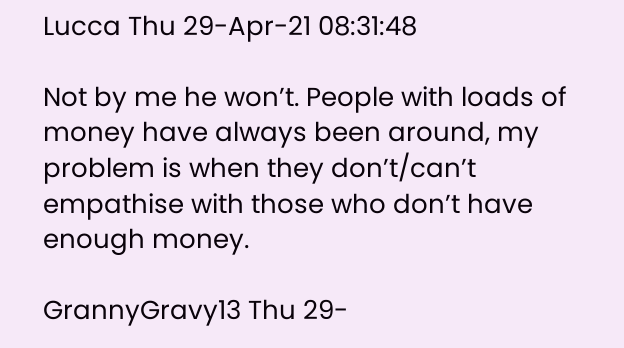Lucca Thu 29-Apr-21 08:31:48

Not by me he won’t. People with loads of money have always been around, my problem is when they don’t/can’t empathise with those who don’t have enough money.

GrannyGravy13 Thu 29-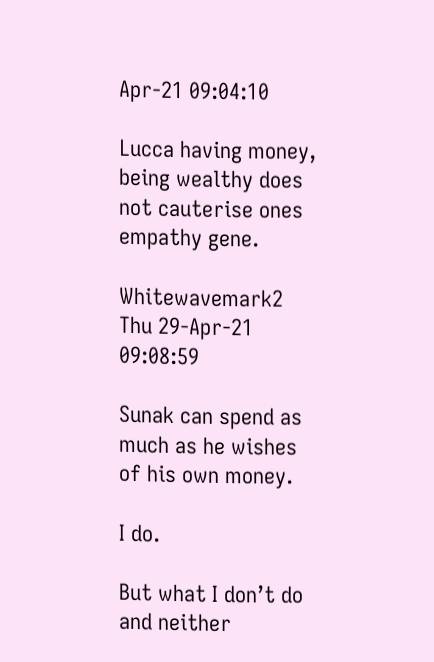Apr-21 09:04:10

Lucca having money, being wealthy does not cauterise ones empathy gene.

Whitewavemark2 Thu 29-Apr-21 09:08:59

Sunak can spend as much as he wishes of his own money.

I do.

But what I don’t do and neither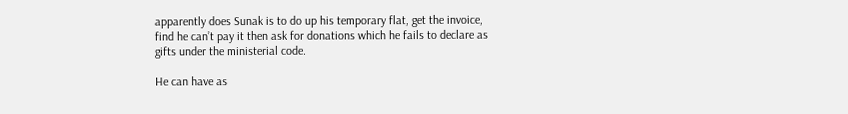apparently does Sunak is to do up his temporary flat, get the invoice, find he can’t pay it then ask for donations which he fails to declare as gifts under the ministerial code.

He can have as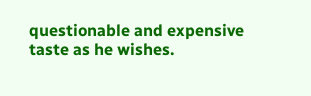questionable and expensive taste as he wishes.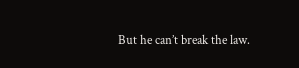But he can’t break the law.